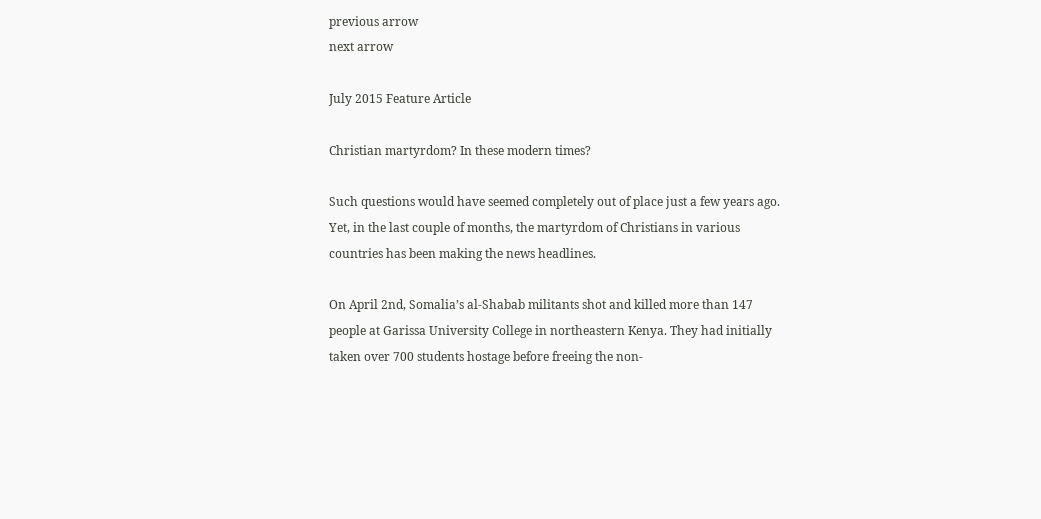previous arrow
next arrow

July 2015 Feature Article

Christian martyrdom? In these modern times?

Such questions would have seemed completely out of place just a few years ago. Yet, in the last couple of months, the martyrdom of Christians in various countries has been making the news headlines.

On April 2nd, Somalia’s al-Shabab militants shot and killed more than 147 people at Garissa University College in northeastern Kenya. They had initially taken over 700 students hostage before freeing the non-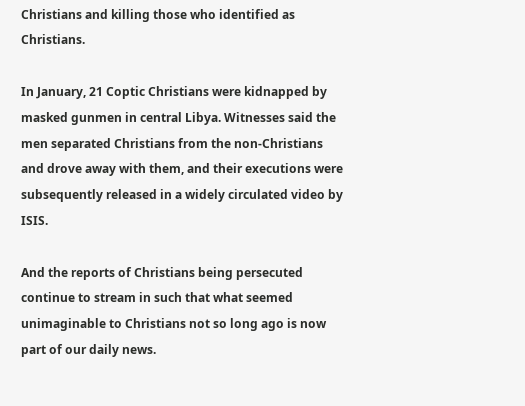Christians and killing those who identified as Christians.

In January, 21 Coptic Christians were kidnapped by masked gunmen in central Libya. Witnesses said the men separated Christians from the non-Christians and drove away with them, and their executions were subsequently released in a widely circulated video by ISIS.

And the reports of Christians being persecuted continue to stream in such that what seemed unimaginable to Christians not so long ago is now part of our daily news.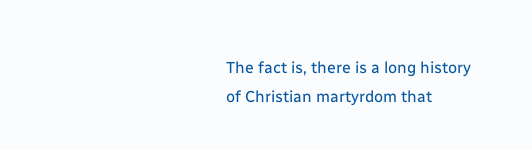The fact is, there is a long history of Christian martyrdom that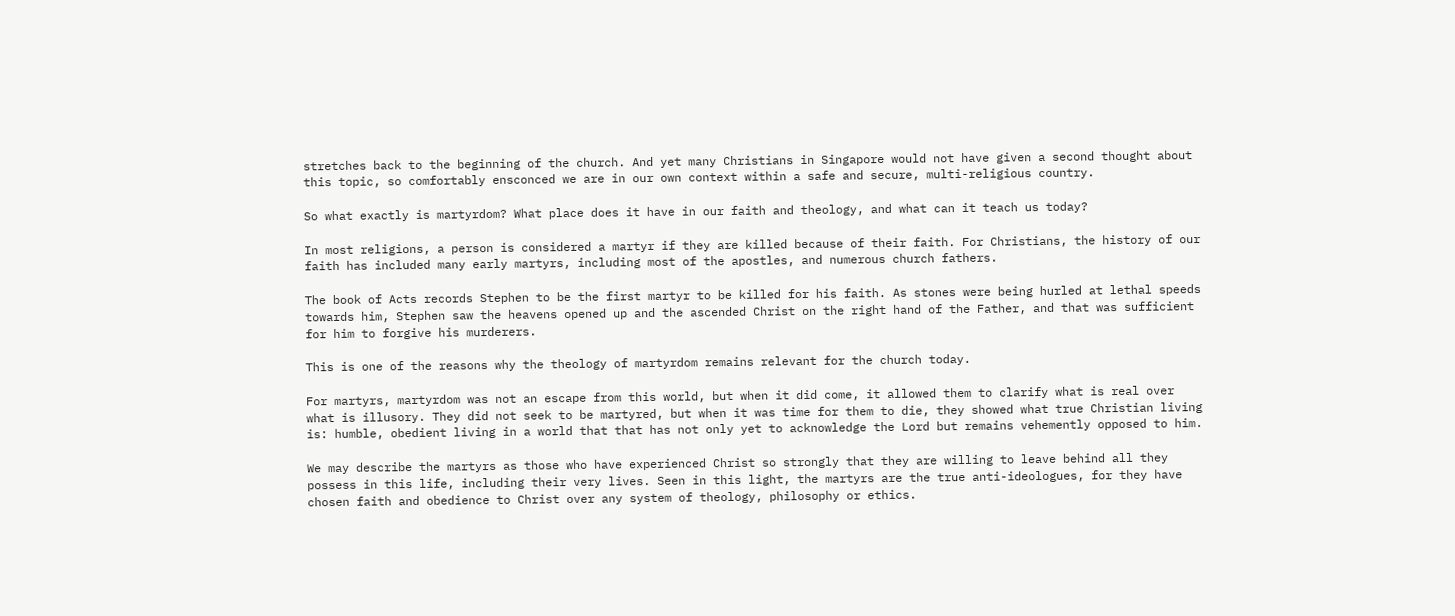stretches back to the beginning of the church. And yet many Christians in Singapore would not have given a second thought about this topic, so comfortably ensconced we are in our own context within a safe and secure, multi-religious country.

So what exactly is martyrdom? What place does it have in our faith and theology, and what can it teach us today?

In most religions, a person is considered a martyr if they are killed because of their faith. For Christians, the history of our faith has included many early martyrs, including most of the apostles, and numerous church fathers.

The book of Acts records Stephen to be the first martyr to be killed for his faith. As stones were being hurled at lethal speeds towards him, Stephen saw the heavens opened up and the ascended Christ on the right hand of the Father, and that was sufficient for him to forgive his murderers.

This is one of the reasons why the theology of martyrdom remains relevant for the church today.

For martyrs, martyrdom was not an escape from this world, but when it did come, it allowed them to clarify what is real over what is illusory. They did not seek to be martyred, but when it was time for them to die, they showed what true Christian living is: humble, obedient living in a world that that has not only yet to acknowledge the Lord but remains vehemently opposed to him.

We may describe the martyrs as those who have experienced Christ so strongly that they are willing to leave behind all they possess in this life, including their very lives. Seen in this light, the martyrs are the true anti-ideologues, for they have chosen faith and obedience to Christ over any system of theology, philosophy or ethics.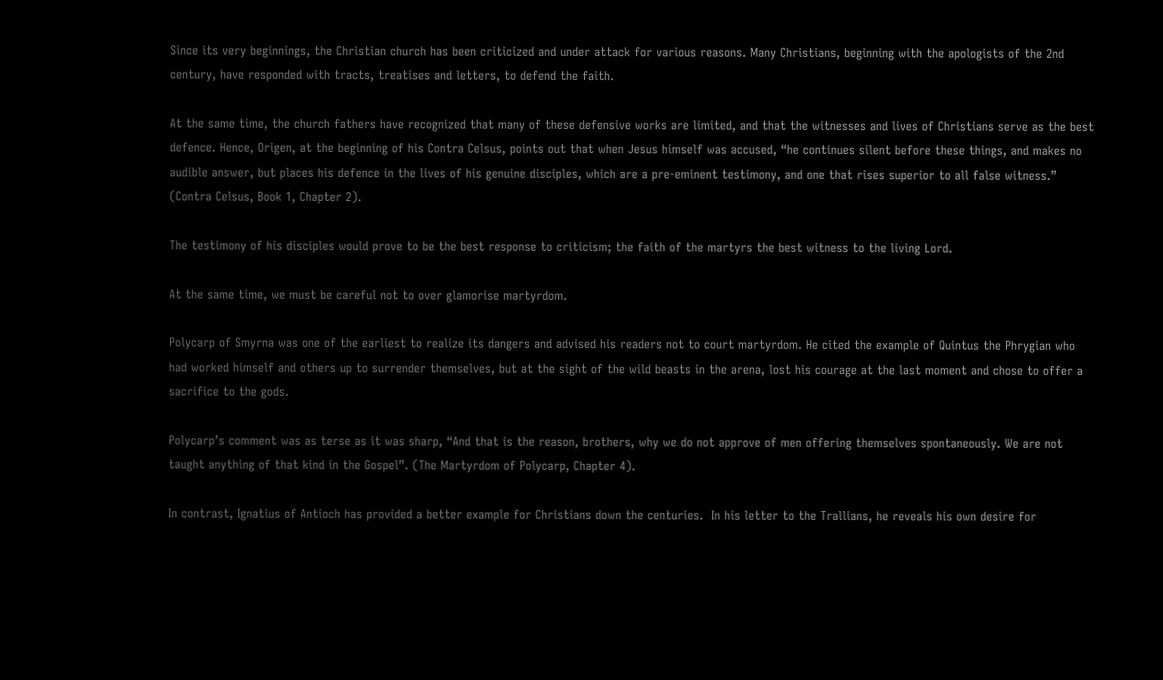Since its very beginnings, the Christian church has been criticized and under attack for various reasons. Many Christians, beginning with the apologists of the 2nd century, have responded with tracts, treatises and letters, to defend the faith.

At the same time, the church fathers have recognized that many of these defensive works are limited, and that the witnesses and lives of Christians serve as the best defence. Hence, Origen, at the beginning of his Contra Celsus, points out that when Jesus himself was accused, “he continues silent before these things, and makes no audible answer, but places his defence in the lives of his genuine disciples, which are a pre-eminent testimony, and one that rises superior to all false witness.” (Contra Celsus, Book 1, Chapter 2).

The testimony of his disciples would prove to be the best response to criticism; the faith of the martyrs the best witness to the living Lord.

At the same time, we must be careful not to over glamorise martyrdom.

Polycarp of Smyrna was one of the earliest to realize its dangers and advised his readers not to court martyrdom. He cited the example of Quintus the Phrygian who had worked himself and others up to surrender themselves, but at the sight of the wild beasts in the arena, lost his courage at the last moment and chose to offer a sacrifice to the gods.

Polycarp’s comment was as terse as it was sharp, “And that is the reason, brothers, why we do not approve of men offering themselves spontaneously. We are not taught anything of that kind in the Gospel”. (The Martyrdom of Polycarp, Chapter 4).

In contrast, Ignatius of Antioch has provided a better example for Christians down the centuries.  In his letter to the Trallians, he reveals his own desire for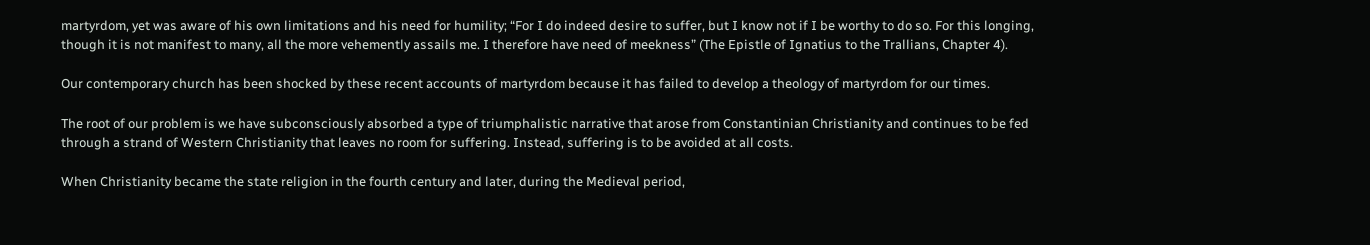martyrdom, yet was aware of his own limitations and his need for humility; “For I do indeed desire to suffer, but I know not if I be worthy to do so. For this longing, though it is not manifest to many, all the more vehemently assails me. I therefore have need of meekness” (The Epistle of Ignatius to the Trallians, Chapter 4).

Our contemporary church has been shocked by these recent accounts of martyrdom because it has failed to develop a theology of martyrdom for our times.

The root of our problem is we have subconsciously absorbed a type of triumphalistic narrative that arose from Constantinian Christianity and continues to be fed through a strand of Western Christianity that leaves no room for suffering. Instead, suffering is to be avoided at all costs.

When Christianity became the state religion in the fourth century and later, during the Medieval period,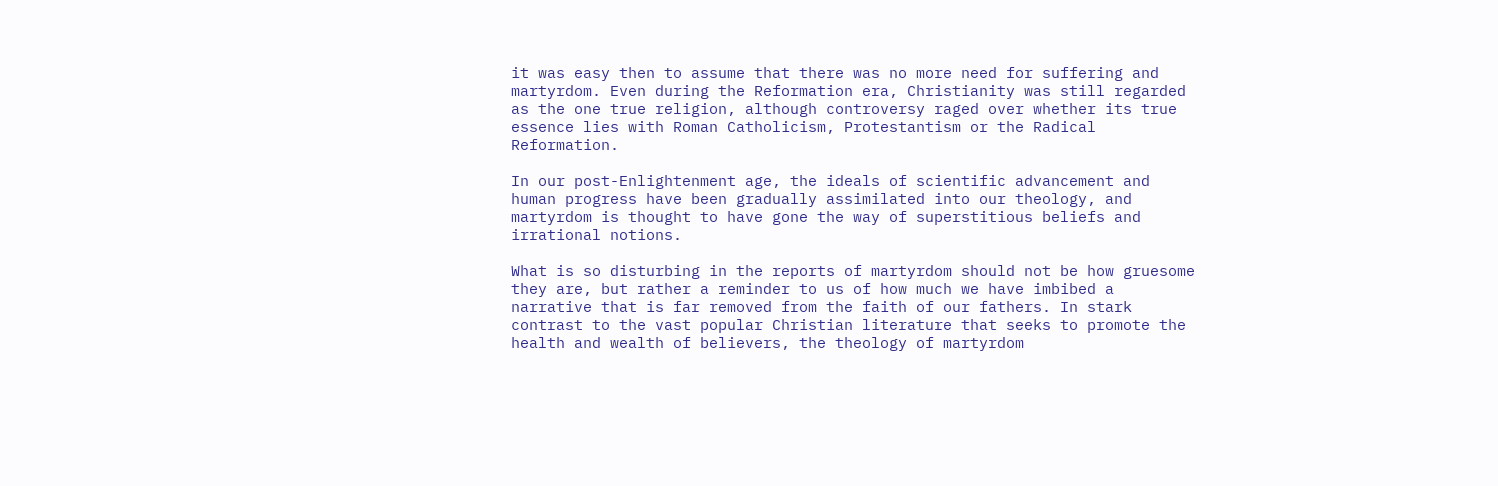it was easy then to assume that there was no more need for suffering and martyrdom. Even during the Reformation era, Christianity was still regarded as the one true religion, although controversy raged over whether its true essence lies with Roman Catholicism, Protestantism or the Radical Reformation.

In our post-Enlightenment age, the ideals of scientific advancement and human progress have been gradually assimilated into our theology, and martyrdom is thought to have gone the way of superstitious beliefs and irrational notions.

What is so disturbing in the reports of martyrdom should not be how gruesome they are, but rather a reminder to us of how much we have imbibed a narrative that is far removed from the faith of our fathers. In stark contrast to the vast popular Christian literature that seeks to promote the health and wealth of believers, the theology of martyrdom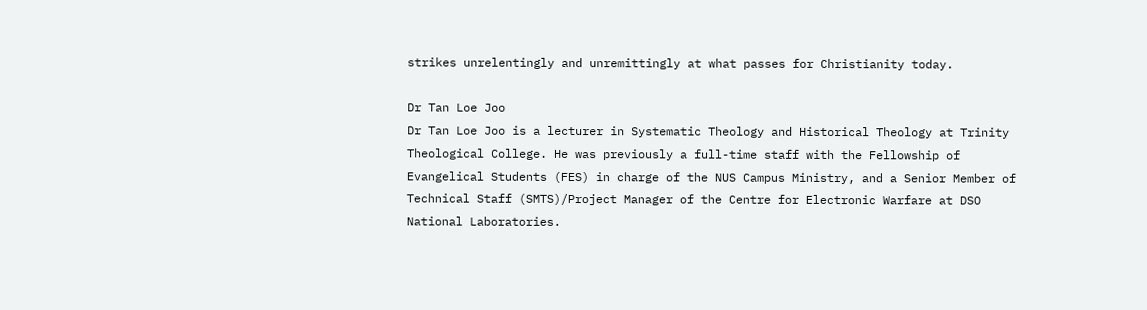strikes unrelentingly and unremittingly at what passes for Christianity today.

Dr Tan Loe Joo
Dr Tan Loe Joo is a lecturer in Systematic Theology and Historical Theology at Trinity Theological College. He was previously a full-time staff with the Fellowship of Evangelical Students (FES) in charge of the NUS Campus Ministry, and a Senior Member of Technical Staff (SMTS)/Project Manager of the Centre for Electronic Warfare at DSO National Laboratories.